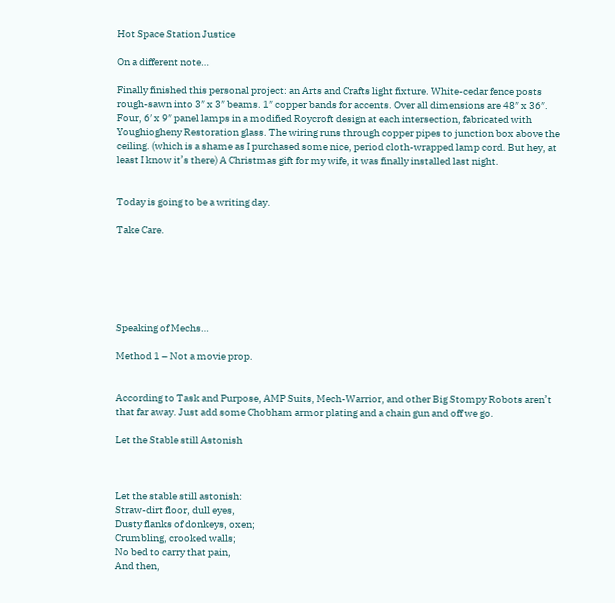Hot Space Station Justice

On a different note…

Finally finished this personal project: an Arts and Crafts light fixture. White-cedar fence posts rough-sawn into 3″ x 3″ beams. 1″ copper bands for accents. Over all dimensions are 48″ x 36″. Four, 6′ x 9″ panel lamps in a modified Roycroft design at each intersection, fabricated with Youghiogheny Restoration glass. The wiring runs through copper pipes to junction box above the ceiling. (which is a shame as I purchased some nice, period cloth-wrapped lamp cord. But hey, at least I know it’s there) A Christmas gift for my wife, it was finally installed last night.


Today is going to be a writing day.

Take Care.






Speaking of Mechs…

Method 1 – Not a movie prop.


According to Task and Purpose, AMP Suits, Mech-Warrior, and other Big Stompy Robots aren’t that far away. Just add some Chobham armor plating and a chain gun and off we go.

Let the Stable still Astonish



Let the stable still astonish:
Straw-dirt floor, dull eyes,
Dusty flanks of donkeys, oxen;
Crumbling, crooked walls;
No bed to carry that pain,
And then,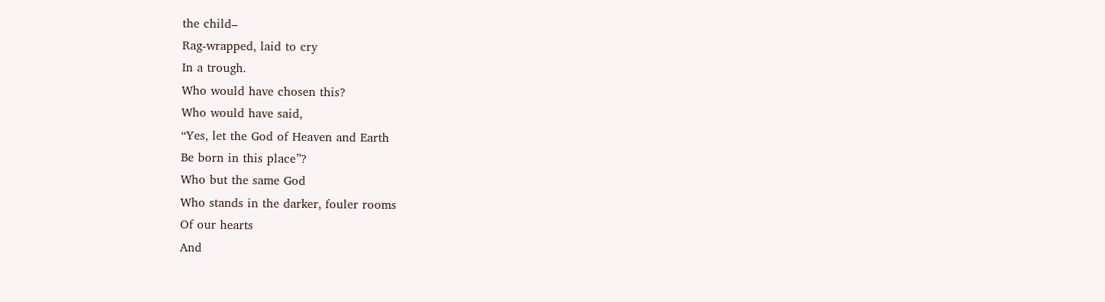the child–
Rag-wrapped, laid to cry
In a trough.
Who would have chosen this?
Who would have said,
“Yes, let the God of Heaven and Earth
Be born in this place”?
Who but the same God
Who stands in the darker, fouler rooms
Of our hearts
And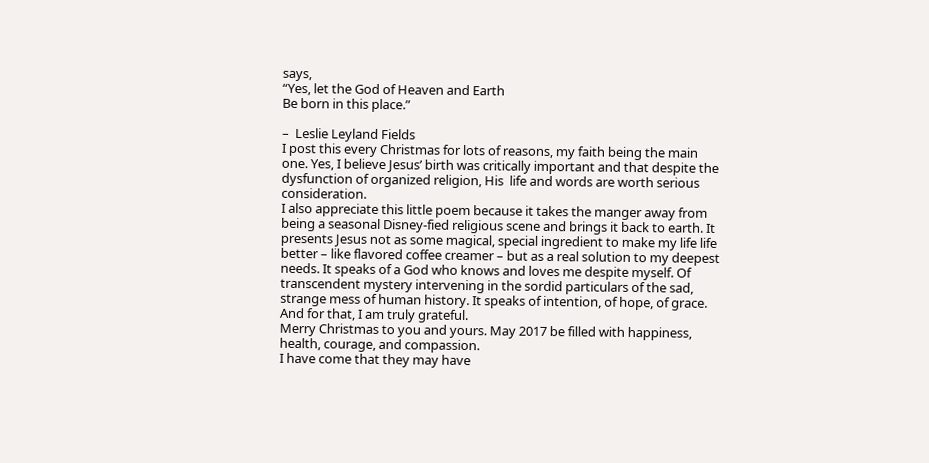says,
“Yes, let the God of Heaven and Earth
Be born in this place.”

–  Leslie Leyland Fields
I post this every Christmas for lots of reasons, my faith being the main one. Yes, I believe Jesus’ birth was critically important and that despite the dysfunction of organized religion, His  life and words are worth serious consideration.
I also appreciate this little poem because it takes the manger away from being a seasonal Disney-fied religious scene and brings it back to earth. It presents Jesus not as some magical, special ingredient to make my life life better – like flavored coffee creamer – but as a real solution to my deepest needs. It speaks of a God who knows and loves me despite myself. Of transcendent mystery intervening in the sordid particulars of the sad, strange mess of human history. It speaks of intention, of hope, of grace.
And for that, I am truly grateful.
Merry Christmas to you and yours. May 2017 be filled with happiness, health, courage, and compassion.
I have come that they may have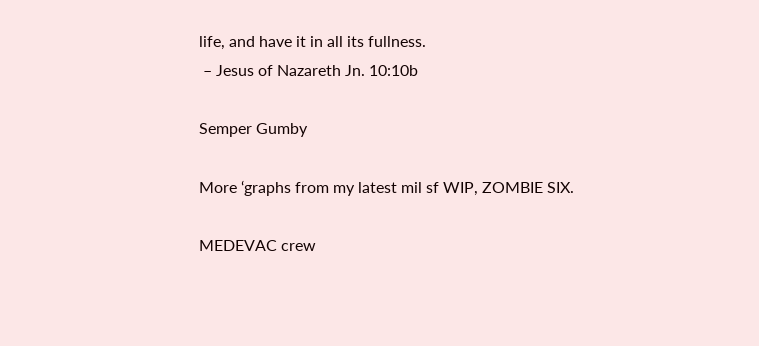life, and have it in all its fullness.
 – Jesus of Nazareth Jn. 10:10b

Semper Gumby

More ‘graphs from my latest mil sf WIP, ZOMBIE SIX.

MEDEVAC crew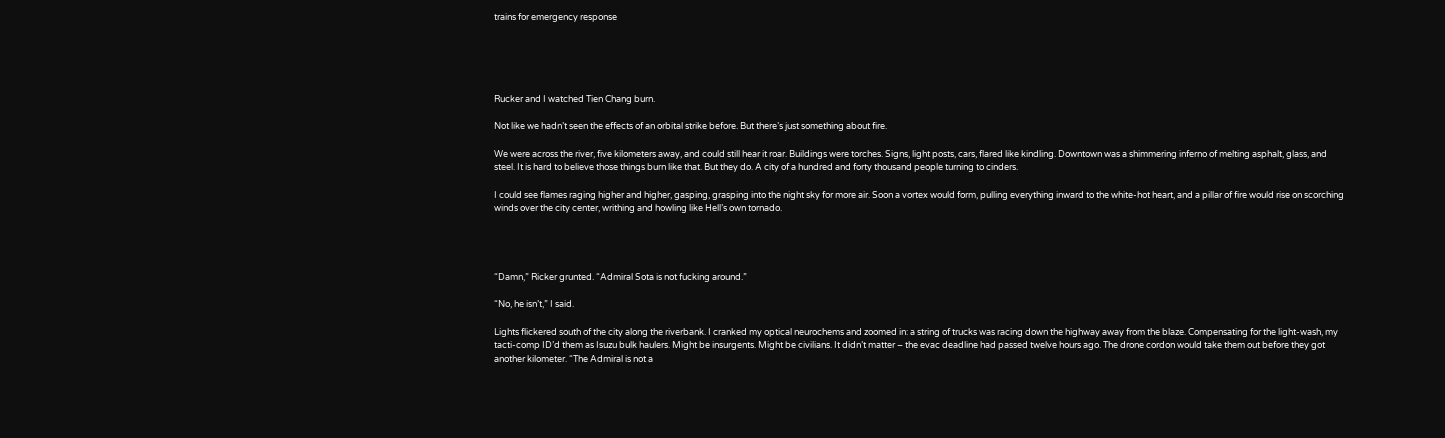trains for emergency response





Rucker and I watched Tien Chang burn.

Not like we hadn’t seen the effects of an orbital strike before. But there’s just something about fire.

We were across the river, five kilometers away, and could still hear it roar. Buildings were torches. Signs, light posts, cars, flared like kindling. Downtown was a shimmering inferno of melting asphalt, glass, and steel. It is hard to believe those things burn like that. But they do. A city of a hundred and forty thousand people turning to cinders.

I could see flames raging higher and higher, gasping, grasping into the night sky for more air. Soon a vortex would form, pulling everything inward to the white-hot heart, and a pillar of fire would rise on scorching winds over the city center, writhing and howling like Hell’s own tornado.




“Damn,” Ricker grunted. “Admiral Sota is not fucking around.”

“No, he isn’t,” I said.

Lights flickered south of the city along the riverbank. I cranked my optical neurochems and zoomed in: a string of trucks was racing down the highway away from the blaze. Compensating for the light-wash, my tacti-comp ID’d them as Isuzu bulk haulers. Might be insurgents. Might be civilians. It didn’t matter – the evac deadline had passed twelve hours ago. The drone cordon would take them out before they got another kilometer. “The Admiral is not a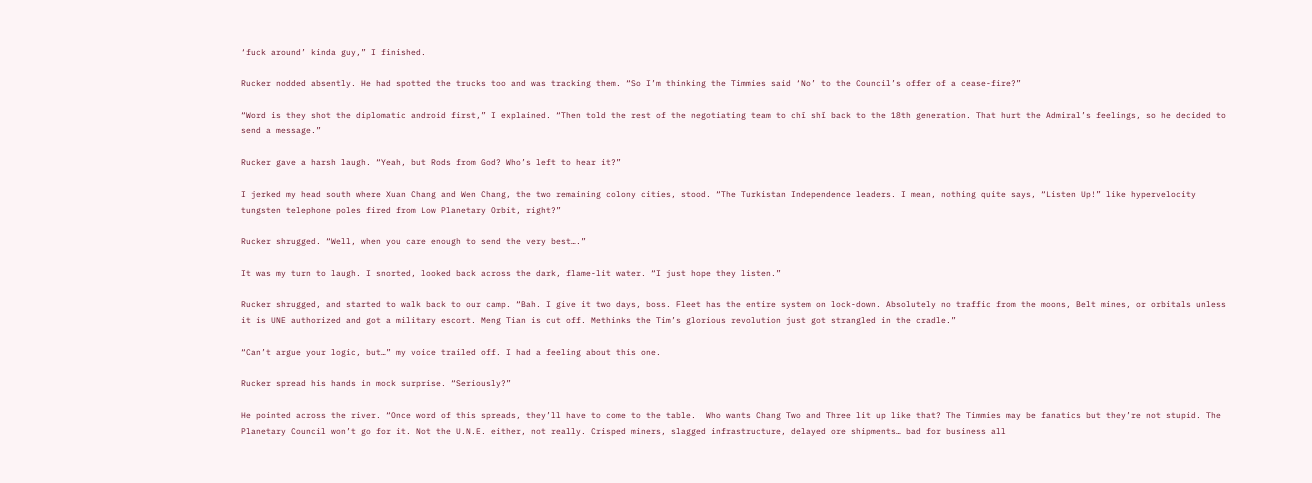‘fuck around’ kinda guy,” I finished.

Rucker nodded absently. He had spotted the trucks too and was tracking them. “So I’m thinking the Timmies said ‘No’ to the Council’s offer of a cease-fire?”

“Word is they shot the diplomatic android first,” I explained. “Then told the rest of the negotiating team to chī shǐ back to the 18th generation. That hurt the Admiral’s feelings, so he decided to send a message.”

Rucker gave a harsh laugh. “Yeah, but Rods from God? Who’s left to hear it?”

I jerked my head south where Xuan Chang and Wen Chang, the two remaining colony cities, stood. “The Turkistan Independence leaders. I mean, nothing quite says, “Listen Up!” like hypervelocity tungsten telephone poles fired from Low Planetary Orbit, right?”

Rucker shrugged. “Well, when you care enough to send the very best….”

It was my turn to laugh. I snorted, looked back across the dark, flame-lit water. “I just hope they listen.”

Rucker shrugged, and started to walk back to our camp. “Bah. I give it two days, boss. Fleet has the entire system on lock-down. Absolutely no traffic from the moons, Belt mines, or orbitals unless it is UNE authorized and got a military escort. Meng Tian is cut off. Methinks the Tim’s glorious revolution just got strangled in the cradle.”

“Can’t argue your logic, but…” my voice trailed off. I had a feeling about this one.

Rucker spread his hands in mock surprise. “Seriously?”

He pointed across the river. “Once word of this spreads, they’ll have to come to the table.  Who wants Chang Two and Three lit up like that? The Timmies may be fanatics but they’re not stupid. The Planetary Council won’t go for it. Not the U.N.E. either, not really. Crisped miners, slagged infrastructure, delayed ore shipments… bad for business all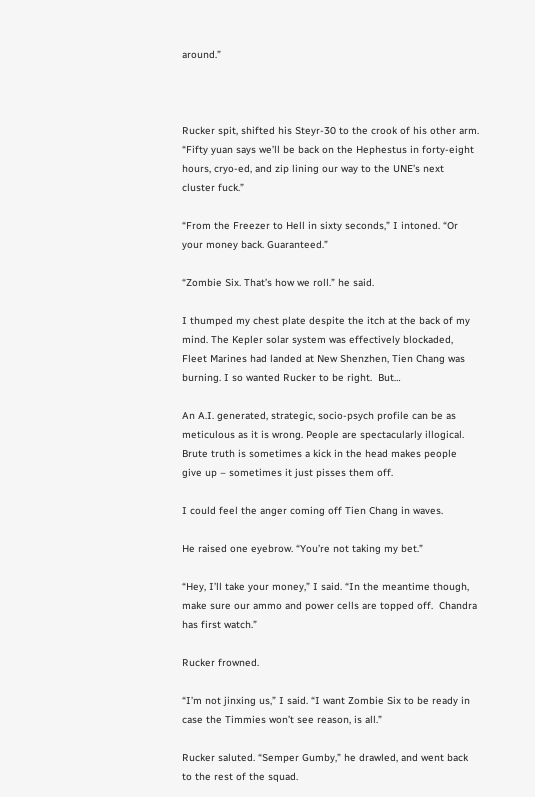around.”



Rucker spit, shifted his Steyr-30 to the crook of his other arm. “Fifty yuan says we’ll be back on the Hephestus in forty-eight hours, cryo-ed, and zip lining our way to the UNE’s next cluster fuck.”

“From the Freezer to Hell in sixty seconds,” I intoned. “Or your money back. Guaranteed.”

“Zombie Six. That’s how we roll.” he said.

I thumped my chest plate despite the itch at the back of my mind. The Kepler solar system was effectively blockaded, Fleet Marines had landed at New Shenzhen, Tien Chang was burning. I so wanted Rucker to be right.  But…

An A.I. generated, strategic, socio-psych profile can be as meticulous as it is wrong. People are spectacularly illogical. Brute truth is sometimes a kick in the head makes people give up – sometimes it just pisses them off.

I could feel the anger coming off Tien Chang in waves.

He raised one eyebrow. “You’re not taking my bet.”

“Hey, I’ll take your money,” I said. “In the meantime though, make sure our ammo and power cells are topped off.  Chandra has first watch.”

Rucker frowned.

“I’m not jinxing us,” I said. “I want Zombie Six to be ready in case the Timmies won’t see reason, is all.”

Rucker saluted. “Semper Gumby,” he drawled, and went back to the rest of the squad.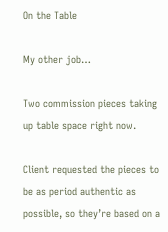On the Table

My other job…

Two commission pieces taking up table space right now.

Client requested the pieces to be as period authentic as possible, so they’re based on a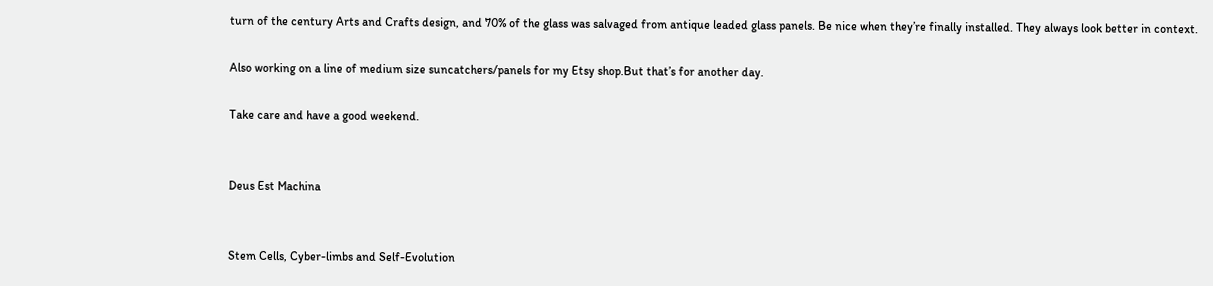turn of the century Arts and Crafts design, and 70% of the glass was salvaged from antique leaded glass panels. Be nice when they’re finally installed. They always look better in context.

Also working on a line of medium size suncatchers/panels for my Etsy shop.But that’s for another day.

Take care and have a good weekend.


Deus Est Machina


Stem Cells, Cyber-limbs and Self-Evolution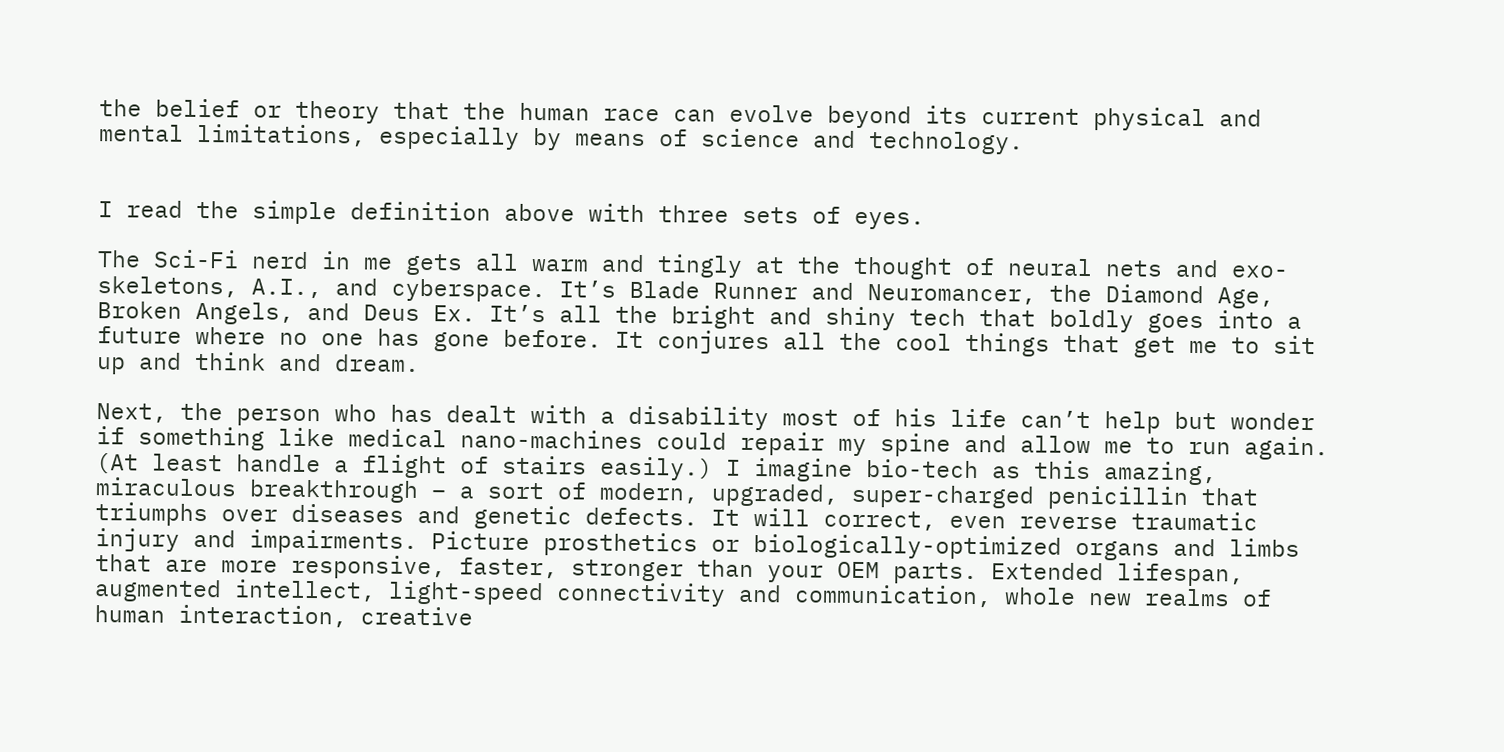the belief or theory that the human race can evolve beyond its current physical and mental limitations, especially by means of science and technology.


I read the simple definition above with three sets of eyes.

The Sci-Fi nerd in me gets all warm and tingly at the thought of neural nets and exo-skeletons, A.I., and cyberspace. It’s Blade Runner and Neuromancer, the Diamond Age, Broken Angels, and Deus Ex. It’s all the bright and shiny tech that boldly goes into a future where no one has gone before. It conjures all the cool things that get me to sit up and think and dream.

Next, the person who has dealt with a disability most of his life can’t help but wonder if something like medical nano-machines could repair my spine and allow me to run again. (At least handle a flight of stairs easily.) I imagine bio-tech as this amazing, miraculous breakthrough – a sort of modern, upgraded, super-charged penicillin that triumphs over diseases and genetic defects. It will correct, even reverse traumatic injury and impairments. Picture prosthetics or biologically-optimized organs and limbs that are more responsive, faster, stronger than your OEM parts. Extended lifespan, augmented intellect, light-speed connectivity and communication, whole new realms of human interaction, creative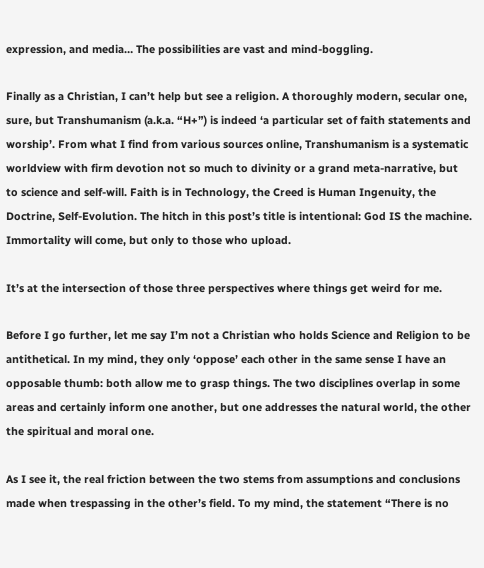expression, and media… The possibilities are vast and mind-boggling.

Finally as a Christian, I can’t help but see a religion. A thoroughly modern, secular one, sure, but Transhumanism (a.k.a. “H+”) is indeed ‘a particular set of faith statements and worship’. From what I find from various sources online, Transhumanism is a systematic worldview with firm devotion not so much to divinity or a grand meta-narrative, but to science and self-will. Faith is in Technology, the Creed is Human Ingenuity, the Doctrine, Self-Evolution. The hitch in this post’s title is intentional: God IS the machine. Immortality will come, but only to those who upload.

It’s at the intersection of those three perspectives where things get weird for me.

Before I go further, let me say I’m not a Christian who holds Science and Religion to be antithetical. In my mind, they only ‘oppose’ each other in the same sense I have an opposable thumb: both allow me to grasp things. The two disciplines overlap in some areas and certainly inform one another, but one addresses the natural world, the other the spiritual and moral one.

As I see it, the real friction between the two stems from assumptions and conclusions made when trespassing in the other’s field. To my mind, the statement “There is no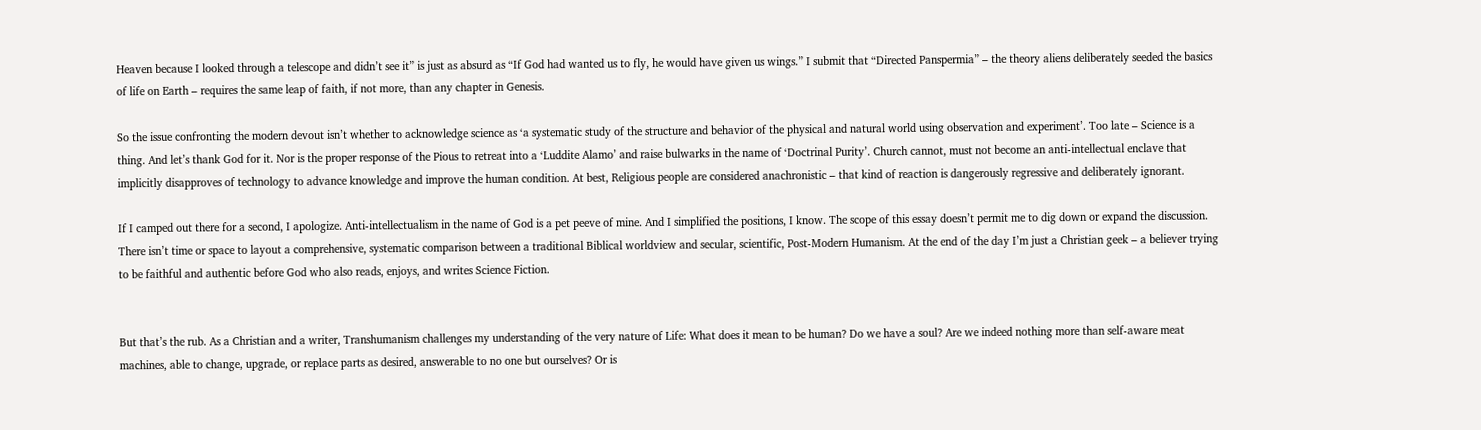Heaven because I looked through a telescope and didn’t see it” is just as absurd as “If God had wanted us to fly, he would have given us wings.” I submit that “Directed Panspermia” – the theory aliens deliberately seeded the basics of life on Earth – requires the same leap of faith, if not more, than any chapter in Genesis.

So the issue confronting the modern devout isn’t whether to acknowledge science as ‘a systematic study of the structure and behavior of the physical and natural world using observation and experiment’. Too late – Science is a thing. And let’s thank God for it. Nor is the proper response of the Pious to retreat into a ‘Luddite Alamo’ and raise bulwarks in the name of ‘Doctrinal Purity’. Church cannot, must not become an anti-intellectual enclave that implicitly disapproves of technology to advance knowledge and improve the human condition. At best, Religious people are considered anachronistic – that kind of reaction is dangerously regressive and deliberately ignorant.

If I camped out there for a second, I apologize. Anti-intellectualism in the name of God is a pet peeve of mine. And I simplified the positions, I know. The scope of this essay doesn’t permit me to dig down or expand the discussion. There isn’t time or space to layout a comprehensive, systematic comparison between a traditional Biblical worldview and secular, scientific, Post-Modern Humanism. At the end of the day I’m just a Christian geek – a believer trying to be faithful and authentic before God who also reads, enjoys, and writes Science Fiction.


But that’s the rub. As a Christian and a writer, Transhumanism challenges my understanding of the very nature of Life: What does it mean to be human? Do we have a soul? Are we indeed nothing more than self-aware meat machines, able to change, upgrade, or replace parts as desired, answerable to no one but ourselves? Or is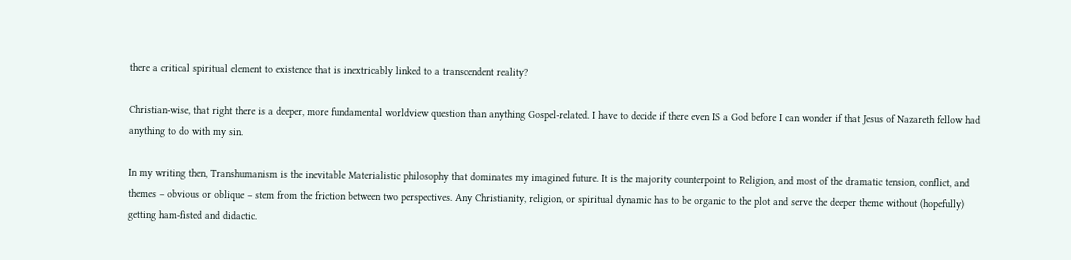there a critical spiritual element to existence that is inextricably linked to a transcendent reality?

Christian-wise, that right there is a deeper, more fundamental worldview question than anything Gospel-related. I have to decide if there even IS a God before I can wonder if that Jesus of Nazareth fellow had anything to do with my sin.

In my writing then, Transhumanism is the inevitable Materialistic philosophy that dominates my imagined future. It is the majority counterpoint to Religion, and most of the dramatic tension, conflict, and themes – obvious or oblique – stem from the friction between two perspectives. Any Christianity, religion, or spiritual dynamic has to be organic to the plot and serve the deeper theme without (hopefully) getting ham-fisted and didactic.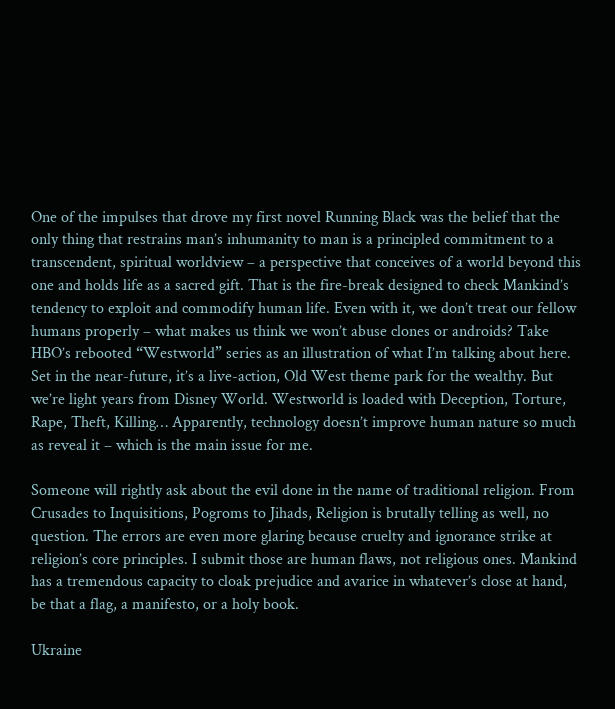One of the impulses that drove my first novel Running Black was the belief that the only thing that restrains man’s inhumanity to man is a principled commitment to a transcendent, spiritual worldview – a perspective that conceives of a world beyond this one and holds life as a sacred gift. That is the fire-break designed to check Mankind’s tendency to exploit and commodify human life. Even with it, we don’t treat our fellow humans properly – what makes us think we won’t abuse clones or androids? Take HBO’s rebooted “Westworld” series as an illustration of what I’m talking about here. Set in the near-future, it’s a live-action, Old West theme park for the wealthy. But we’re light years from Disney World. Westworld is loaded with Deception, Torture, Rape, Theft, Killing… Apparently, technology doesn’t improve human nature so much as reveal it – which is the main issue for me.

Someone will rightly ask about the evil done in the name of traditional religion. From Crusades to Inquisitions, Pogroms to Jihads, Religion is brutally telling as well, no question. The errors are even more glaring because cruelty and ignorance strike at religion’s core principles. I submit those are human flaws, not religious ones. Mankind has a tremendous capacity to cloak prejudice and avarice in whatever’s close at hand, be that a flag, a manifesto, or a holy book.

Ukraine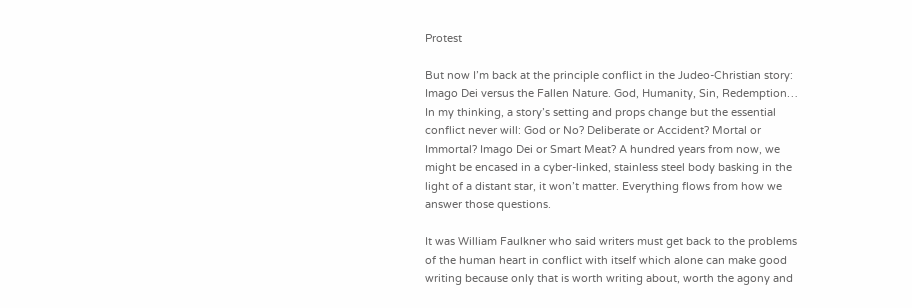Protest

But now I’m back at the principle conflict in the Judeo-Christian story: Imago Dei versus the Fallen Nature. God, Humanity, Sin, Redemption… In my thinking, a story’s setting and props change but the essential conflict never will: God or No? Deliberate or Accident? Mortal or Immortal? Imago Dei or Smart Meat? A hundred years from now, we might be encased in a cyber-linked, stainless steel body basking in the light of a distant star, it won’t matter. Everything flows from how we answer those questions.

It was William Faulkner who said writers must get back to the problems of the human heart in conflict with itself which alone can make good writing because only that is worth writing about, worth the agony and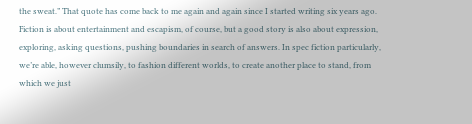the sweat.” That quote has come back to me again and again since I started writing six years ago. Fiction is about entertainment and escapism, of course, but a good story is also about expression, exploring, asking questions, pushing boundaries in search of answers. In spec fiction particularly, we’re able, however clumsily, to fashion different worlds, to create another place to stand, from which we just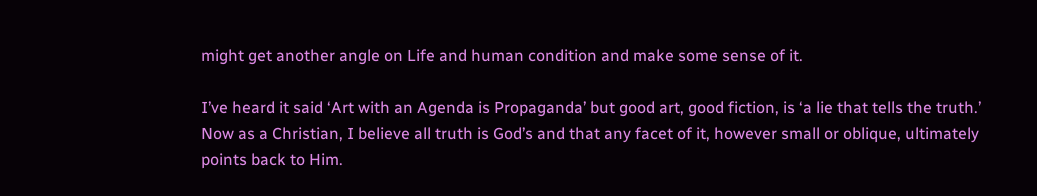might get another angle on Life and human condition and make some sense of it.

I’ve heard it said ‘Art with an Agenda is Propaganda’ but good art, good fiction, is ‘a lie that tells the truth.’ Now as a Christian, I believe all truth is God’s and that any facet of it, however small or oblique, ultimately points back to Him.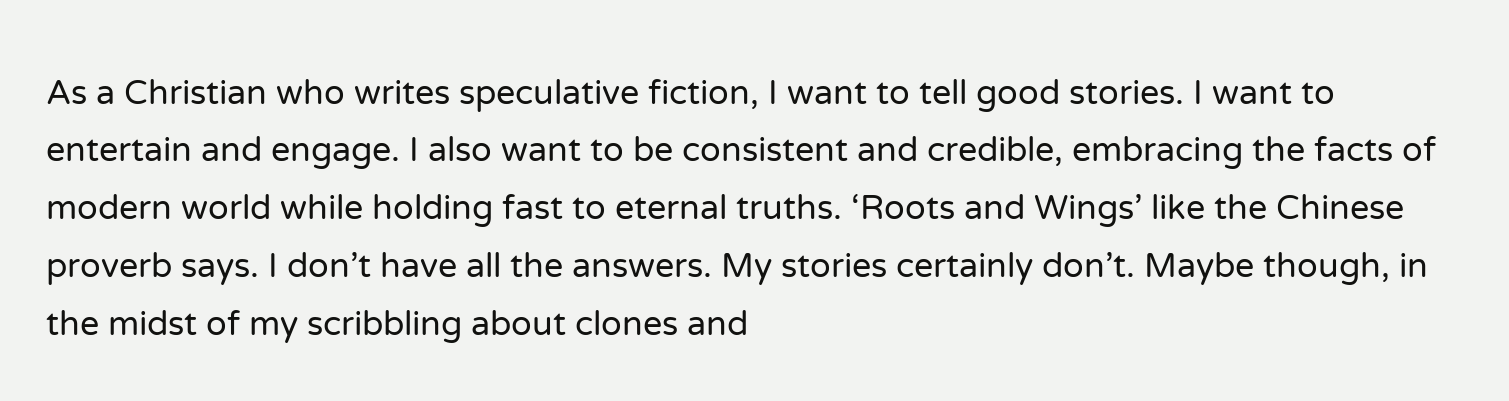As a Christian who writes speculative fiction, I want to tell good stories. I want to entertain and engage. I also want to be consistent and credible, embracing the facts of modern world while holding fast to eternal truths. ‘Roots and Wings’ like the Chinese proverb says. I don’t have all the answers. My stories certainly don’t. Maybe though, in the midst of my scribbling about clones and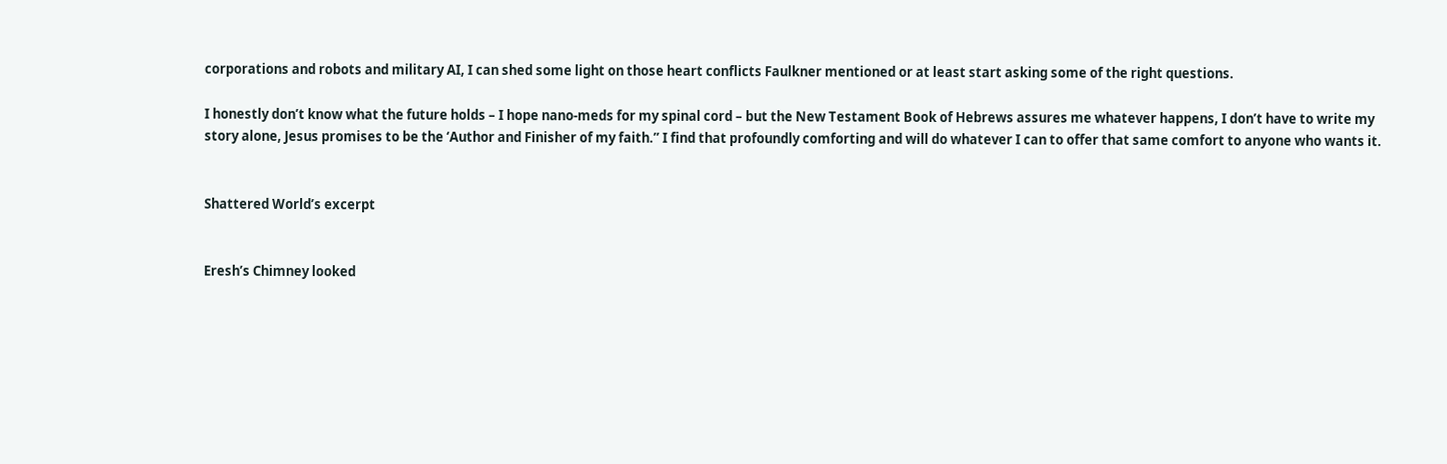corporations and robots and military AI, I can shed some light on those heart conflicts Faulkner mentioned or at least start asking some of the right questions.

I honestly don’t know what the future holds – I hope nano-meds for my spinal cord – but the New Testament Book of Hebrews assures me whatever happens, I don’t have to write my story alone, Jesus promises to be the ‘Author and Finisher of my faith.” I find that profoundly comforting and will do whatever I can to offer that same comfort to anyone who wants it.


Shattered World’s excerpt


Eresh’s Chimney looked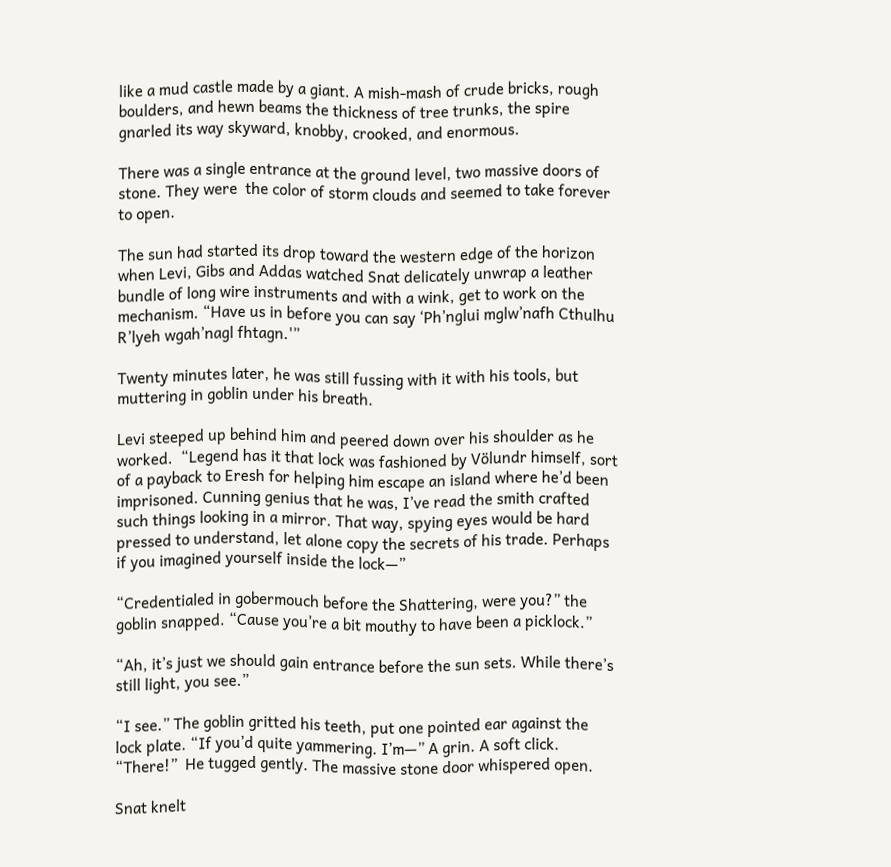like a mud castle made by a giant. A mish-mash of crude bricks, rough boulders, and hewn beams the thickness of tree trunks, the spire gnarled its way skyward, knobby, crooked, and enormous.

There was a single entrance at the ground level, two massive doors of stone. They were  the color of storm clouds and seemed to take forever to open.

The sun had started its drop toward the western edge of the horizon when Levi, Gibs and Addas watched Snat delicately unwrap a leather bundle of long wire instruments and with a wink, get to work on the mechanism. “Have us in before you can say ‘Ph’nglui mglw’nafh Cthulhu R’lyeh wgah’nagl fhtagn.'”

Twenty minutes later, he was still fussing with it with his tools, but muttering in goblin under his breath.

Levi steeped up behind him and peered down over his shoulder as he worked.  “Legend has it that lock was fashioned by Völundr himself, sort of a payback to Eresh for helping him escape an island where he’d been imprisoned. Cunning genius that he was, I’ve read the smith crafted such things looking in a mirror. That way, spying eyes would be hard pressed to understand, let alone copy the secrets of his trade. Perhaps if you imagined yourself inside the lock—”

“Credentialed in gobermouch before the Shattering, were you?” the goblin snapped. “Cause you’re a bit mouthy to have been a picklock.”

“Ah, it’s just we should gain entrance before the sun sets. While there’s still light, you see.”

“I see.” The goblin gritted his teeth, put one pointed ear against the lock plate. “If you’d quite yammering. I’m—” A grin. A soft click. “There!”  He tugged gently. The massive stone door whispered open.

Snat knelt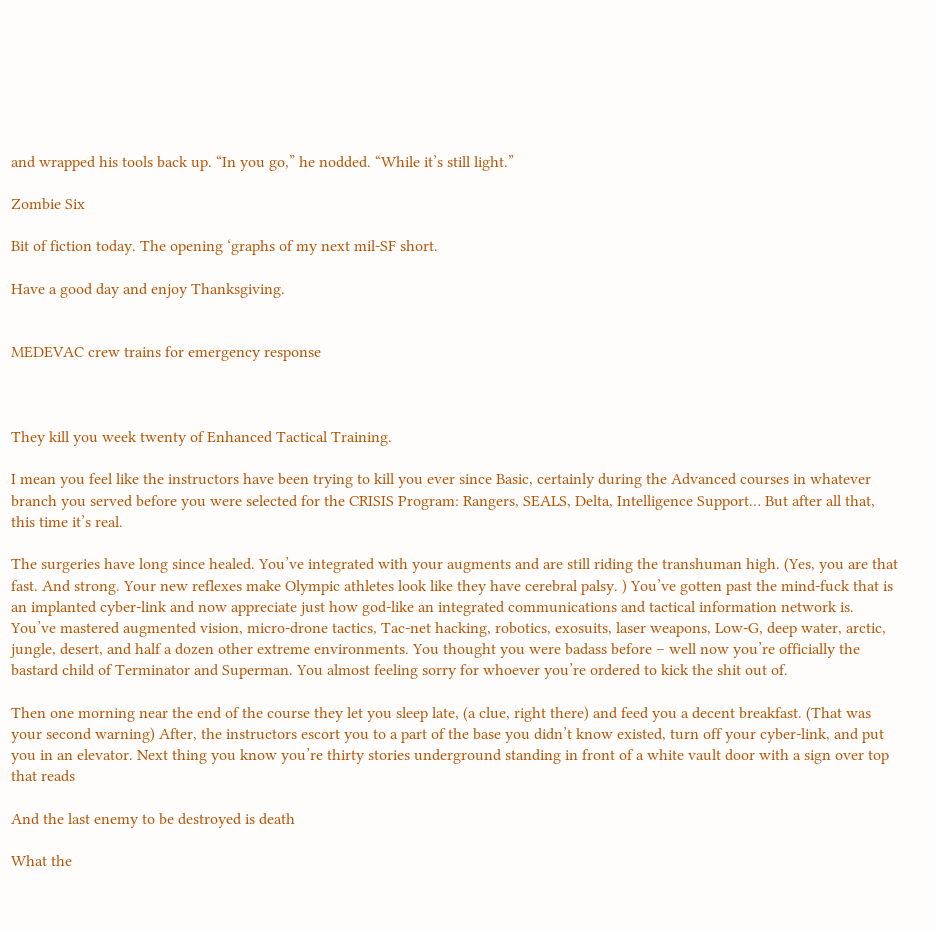and wrapped his tools back up. “In you go,” he nodded. “While it’s still light.”

Zombie Six

Bit of fiction today. The opening ‘graphs of my next mil-SF short.

Have a good day and enjoy Thanksgiving.


MEDEVAC crew trains for emergency response



They kill you week twenty of Enhanced Tactical Training.

I mean you feel like the instructors have been trying to kill you ever since Basic, certainly during the Advanced courses in whatever branch you served before you were selected for the CRISIS Program: Rangers, SEALS, Delta, Intelligence Support… But after all that, this time it’s real.

The surgeries have long since healed. You’ve integrated with your augments and are still riding the transhuman high. (Yes, you are that fast. And strong. Your new reflexes make Olympic athletes look like they have cerebral palsy. ) You’ve gotten past the mind-fuck that is an implanted cyber-link and now appreciate just how god-like an integrated communications and tactical information network is. You’ve mastered augmented vision, micro-drone tactics, Tac-net hacking, robotics, exosuits, laser weapons, Low-G, deep water, arctic, jungle, desert, and half a dozen other extreme environments. You thought you were badass before – well now you’re officially the bastard child of Terminator and Superman. You almost feeling sorry for whoever you’re ordered to kick the shit out of.

Then one morning near the end of the course they let you sleep late, (a clue, right there) and feed you a decent breakfast. (That was your second warning) After, the instructors escort you to a part of the base you didn’t know existed, turn off your cyber-link, and put you in an elevator. Next thing you know you’re thirty stories underground standing in front of a white vault door with a sign over top that reads

And the last enemy to be destroyed is death

What the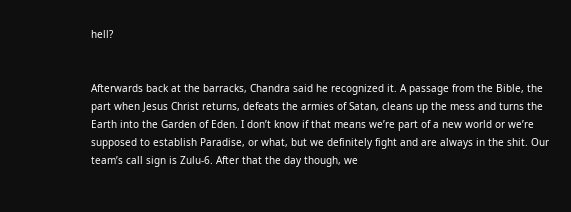hell?


Afterwards back at the barracks, Chandra said he recognized it. A passage from the Bible, the part when Jesus Christ returns, defeats the armies of Satan, cleans up the mess and turns the Earth into the Garden of Eden. I don’t know if that means we’re part of a new world or we’re supposed to establish Paradise, or what, but we definitely fight and are always in the shit. Our team’s call sign is Zulu-6. After that the day though, we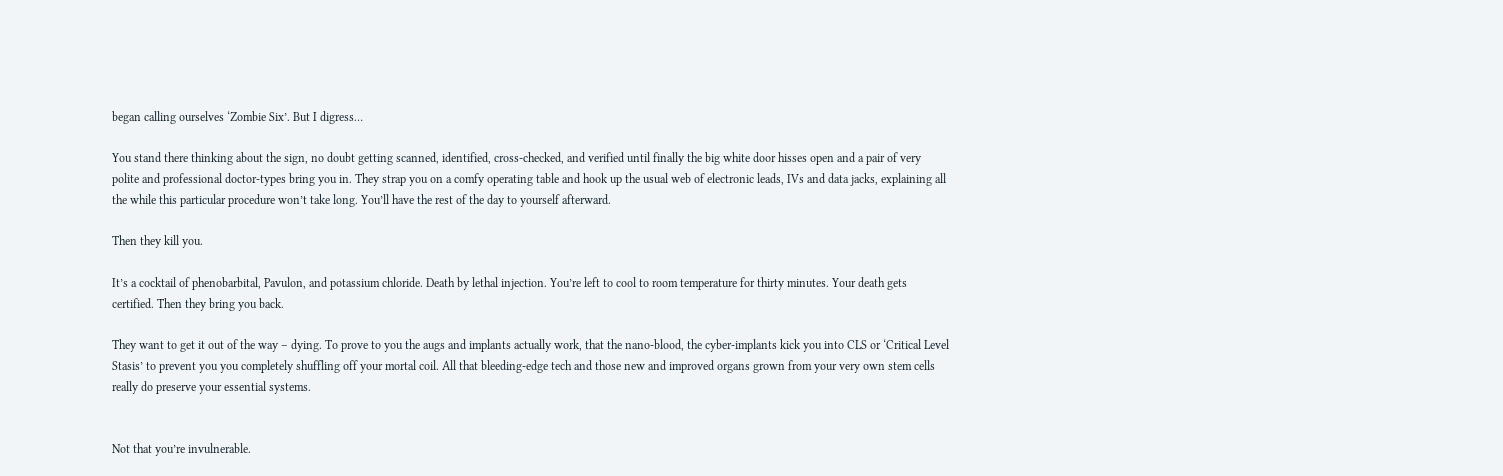began calling ourselves ‘Zombie Six’. But I digress…

You stand there thinking about the sign, no doubt getting scanned, identified, cross-checked, and verified until finally the big white door hisses open and a pair of very polite and professional doctor-types bring you in. They strap you on a comfy operating table and hook up the usual web of electronic leads, IVs and data jacks, explaining all the while this particular procedure won’t take long. You’ll have the rest of the day to yourself afterward.

Then they kill you.

It’s a cocktail of phenobarbital, Pavulon, and potassium chloride. Death by lethal injection. You’re left to cool to room temperature for thirty minutes. Your death gets certified. Then they bring you back.

They want to get it out of the way – dying. To prove to you the augs and implants actually work, that the nano-blood, the cyber-implants kick you into CLS or ‘Critical Level Stasis’ to prevent you you completely shuffling off your mortal coil. All that bleeding-edge tech and those new and improved organs grown from your very own stem cells really do preserve your essential systems.


Not that you’re invulnerable.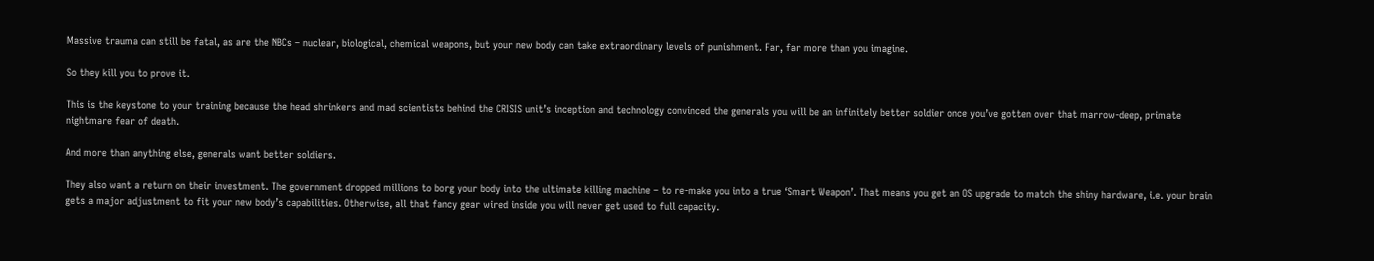Massive trauma can still be fatal, as are the NBCs – nuclear, biological, chemical weapons, but your new body can take extraordinary levels of punishment. Far, far more than you imagine.

So they kill you to prove it.

This is the keystone to your training because the head shrinkers and mad scientists behind the CRISIS unit’s inception and technology convinced the generals you will be an infinitely better soldier once you’ve gotten over that marrow-deep, primate nightmare fear of death.

And more than anything else, generals want better soldiers.

They also want a return on their investment. The government dropped millions to borg your body into the ultimate killing machine – to re-make you into a true ‘Smart Weapon’. That means you get an OS upgrade to match the shiny hardware, i.e. your brain gets a major adjustment to fit your new body’s capabilities. Otherwise, all that fancy gear wired inside you will never get used to full capacity.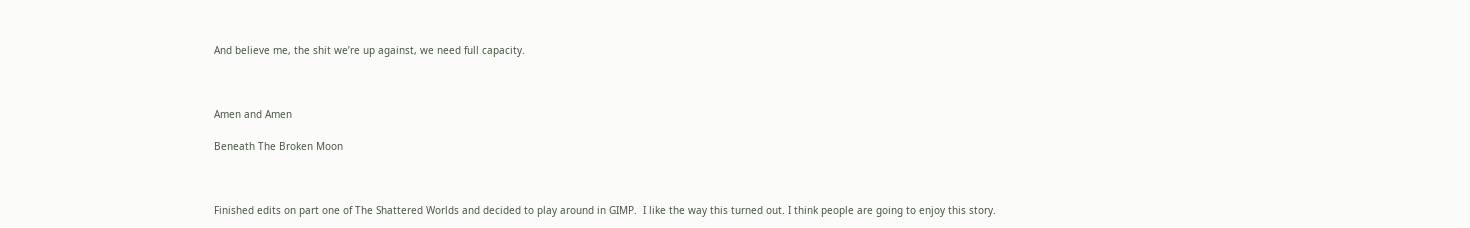And believe me, the shit we’re up against, we need full capacity.



Amen and Amen

Beneath The Broken Moon



Finished edits on part one of The Shattered Worlds and decided to play around in GIMP.  I like the way this turned out. I think people are going to enjoy this story.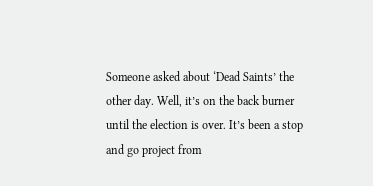Someone asked about ‘Dead Saints’ the other day. Well, it’s on the back burner until the election is over. It’s been a stop and go project from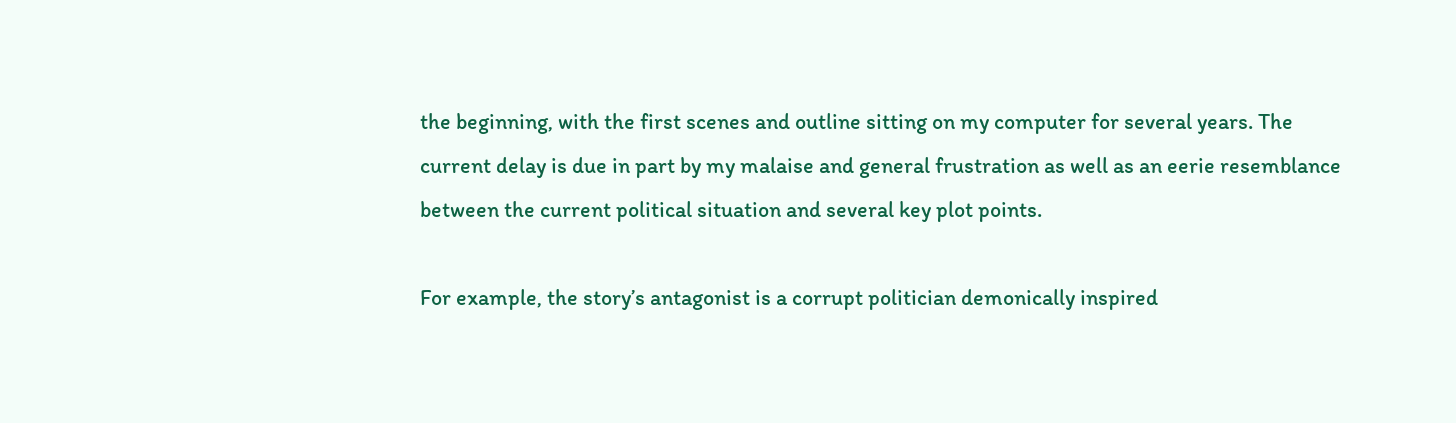the beginning, with the first scenes and outline sitting on my computer for several years. The current delay is due in part by my malaise and general frustration as well as an eerie resemblance between the current political situation and several key plot points.

For example, the story’s antagonist is a corrupt politician demonically inspired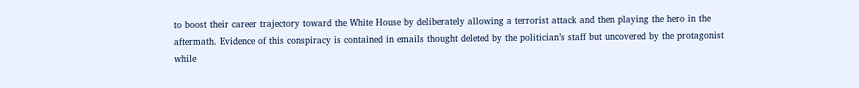to boost their career trajectory toward the White House by deliberately allowing a terrorist attack and then playing the hero in the aftermath. Evidence of this conspiracy is contained in emails thought deleted by the politician’s staff but uncovered by the protagonist while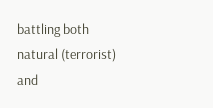battling both natural (terrorist) and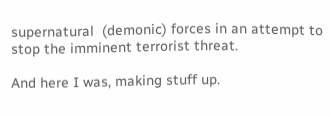supernatural  (demonic) forces in an attempt to stop the imminent terrorist threat.

And here I was, making stuff up.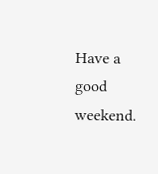Have a good weekend.